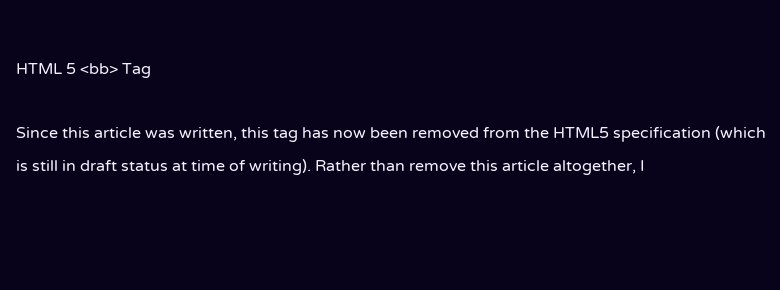HTML 5 <bb> Tag

Since this article was written, this tag has now been removed from the HTML5 specification (which is still in draft status at time of writing). Rather than remove this article altogether, I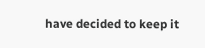have decided to keep it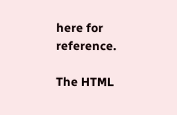here for reference.

The HTML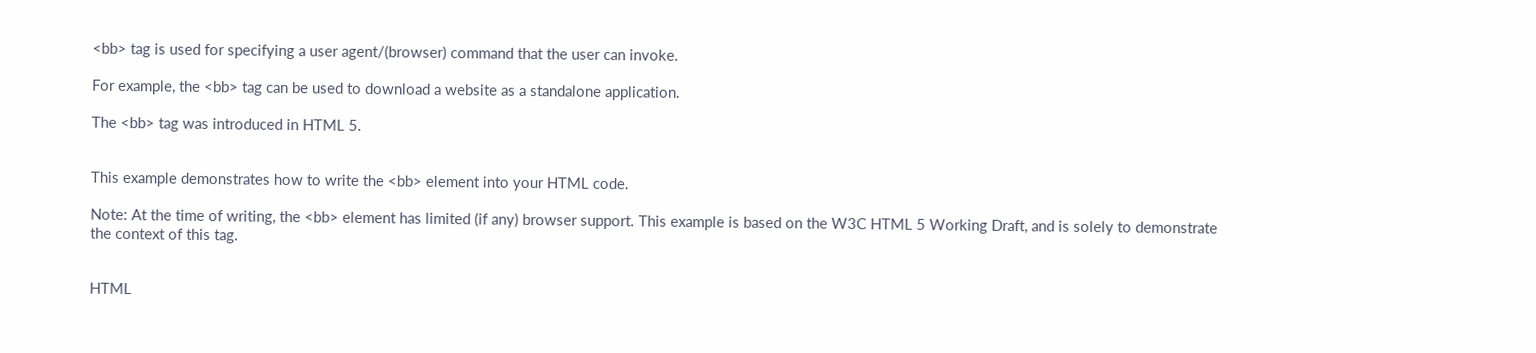<bb> tag is used for specifying a user agent/(browser) command that the user can invoke.

For example, the <bb> tag can be used to download a website as a standalone application.

The <bb> tag was introduced in HTML 5.


This example demonstrates how to write the <bb> element into your HTML code.

Note: At the time of writing, the <bb> element has limited (if any) browser support. This example is based on the W3C HTML 5 Working Draft, and is solely to demonstrate the context of this tag.


HTML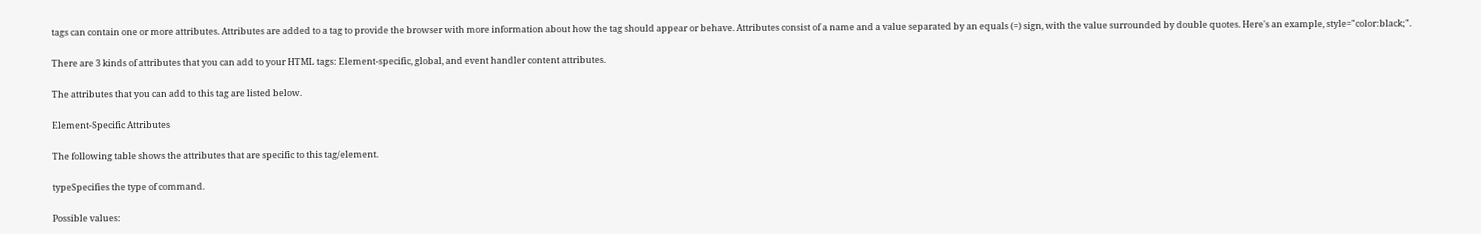tags can contain one or more attributes. Attributes are added to a tag to provide the browser with more information about how the tag should appear or behave. Attributes consist of a name and a value separated by an equals (=) sign, with the value surrounded by double quotes. Here's an example, style="color:black;".

There are 3 kinds of attributes that you can add to your HTML tags: Element-specific, global, and event handler content attributes.

The attributes that you can add to this tag are listed below.

Element-Specific Attributes

The following table shows the attributes that are specific to this tag/element.

typeSpecifies the type of command.

Possible values: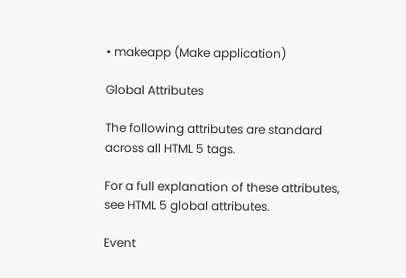• makeapp (Make application)

Global Attributes

The following attributes are standard across all HTML 5 tags.

For a full explanation of these attributes, see HTML 5 global attributes.

Event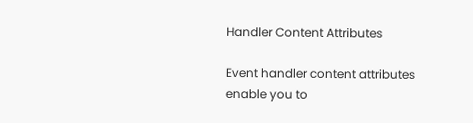Handler Content Attributes

Event handler content attributes enable you to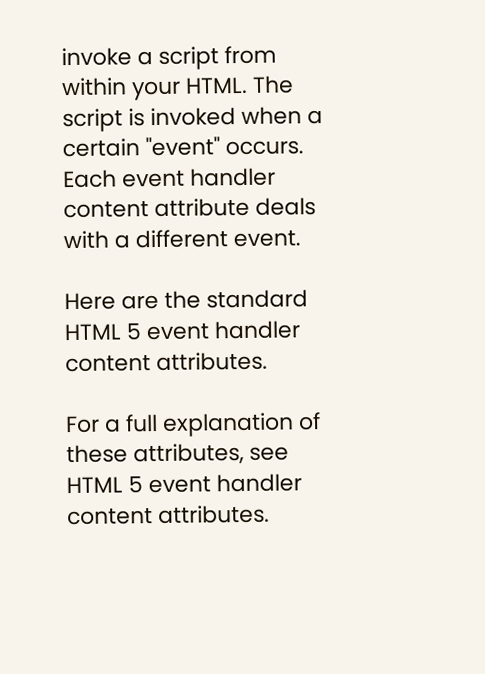invoke a script from within your HTML. The script is invoked when a certain "event" occurs. Each event handler content attribute deals with a different event.

Here are the standard HTML 5 event handler content attributes.

For a full explanation of these attributes, see HTML 5 event handler content attributes.